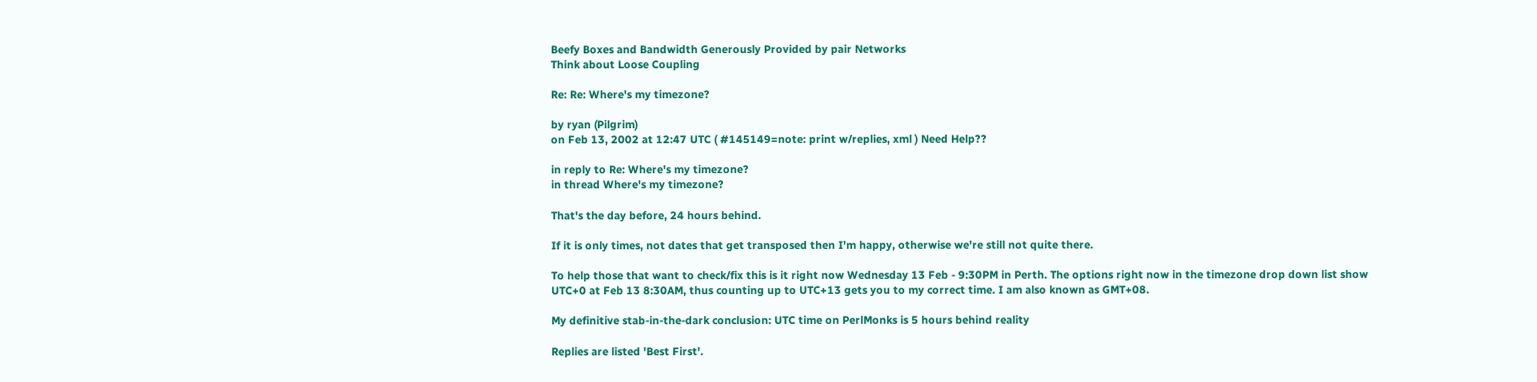Beefy Boxes and Bandwidth Generously Provided by pair Networks
Think about Loose Coupling

Re: Re: Where's my timezone?

by ryan (Pilgrim)
on Feb 13, 2002 at 12:47 UTC ( #145149=note: print w/replies, xml ) Need Help??

in reply to Re: Where's my timezone?
in thread Where's my timezone?

That's the day before, 24 hours behind.

If it is only times, not dates that get transposed then I'm happy, otherwise we're still not quite there.

To help those that want to check/fix this is it right now Wednesday 13 Feb - 9:30PM in Perth. The options right now in the timezone drop down list show UTC+0 at Feb 13 8:30AM, thus counting up to UTC+13 gets you to my correct time. I am also known as GMT+08.

My definitive stab-in-the-dark conclusion: UTC time on PerlMonks is 5 hours behind reality

Replies are listed 'Best First'.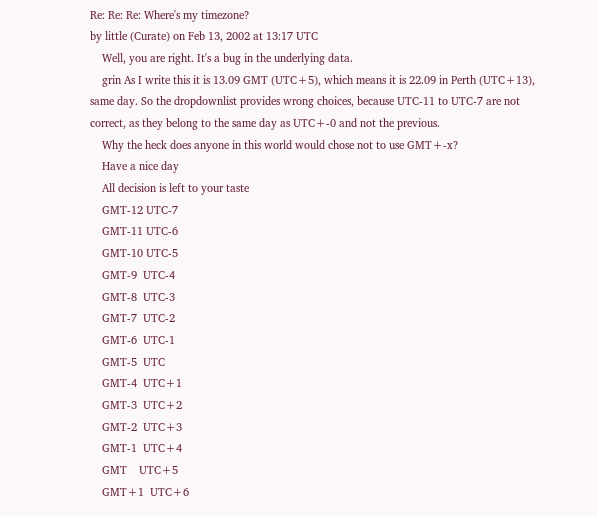Re: Re: Re: Where's my timezone?
by little (Curate) on Feb 13, 2002 at 13:17 UTC
    Well, you are right. It's a bug in the underlying data.
    grin As I write this it is 13.09 GMT (UTC+5), which means it is 22.09 in Perth (UTC+13), same day. So the dropdownlist provides wrong choices, because UTC-11 to UTC-7 are not correct, as they belong to the same day as UTC+-0 and not the previous.
    Why the heck does anyone in this world would chose not to use GMT+-x?
    Have a nice day
    All decision is left to your taste
    GMT-12 UTC-7
    GMT-11 UTC-6
    GMT-10 UTC-5
    GMT-9  UTC-4
    GMT-8  UTC-3
    GMT-7  UTC-2
    GMT-6  UTC-1
    GMT-5  UTC
    GMT-4  UTC+1
    GMT-3  UTC+2
    GMT-2  UTC+3
    GMT-1  UTC+4
    GMT    UTC+5
    GMT+1  UTC+6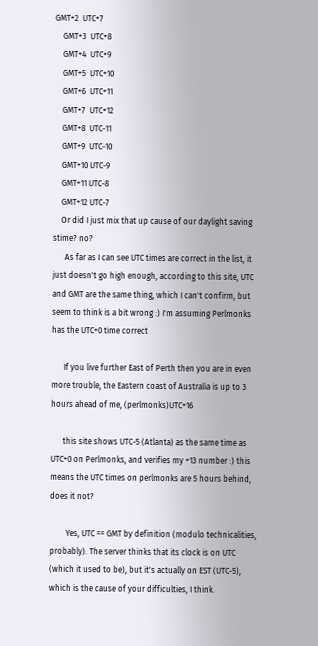GMT+2  UTC+7
    GMT+3  UTC+8
    GMT+4  UTC+9
    GMT+5  UTC+10
    GMT+6  UTC+11
    GMT+7  UTC+12
    GMT+8  UTC-11
    GMT+9  UTC-10
    GMT+10 UTC-9
    GMT+11 UTC-8
    GMT+12 UTC-7
    Or did I just mix that up cause of our daylight saving stime? no?
      As far as I can see UTC times are correct in the list, it just doesn't go high enough, according to this site, UTC and GMT are the same thing, which I can't confirm, but seem to think is a bit wrong :) I'm assuming Perlmonks has the UTC+0 time correct

      If you live further East of Perth then you are in even more trouble, the Eastern coast of Australia is up to 3 hours ahead of me, (perlmonks)UTC+16

      this site shows UTC-5 (Atlanta) as the same time as UTC+0 on Perlmonks, and verifies my +13 number :) this means the UTC times on perlmonks are 5 hours behind, does it not?

        Yes, UTC == GMT by definition (modulo technicalities, probably). The server thinks that its clock is on UTC (which it used to be), but it's actually on EST (UTC-5), which is the cause of your difficulties, I think.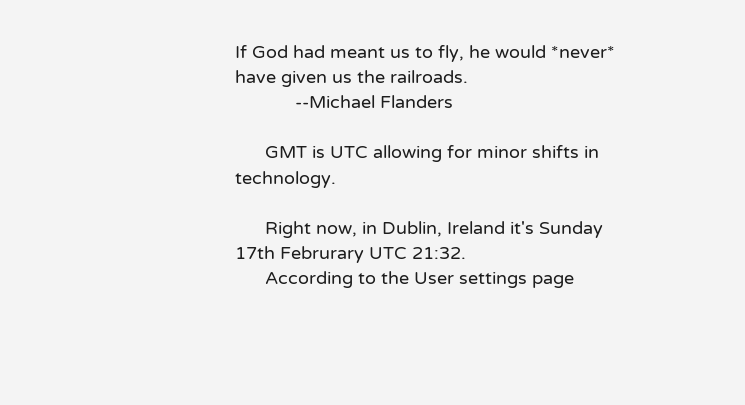If God had meant us to fly, he would *never* have given us the railroads.
            --Michael Flanders

      GMT is UTC allowing for minor shifts in technology.

      Right now, in Dublin, Ireland it's Sunday 17th Februrary UTC 21:32.
      According to the User settings page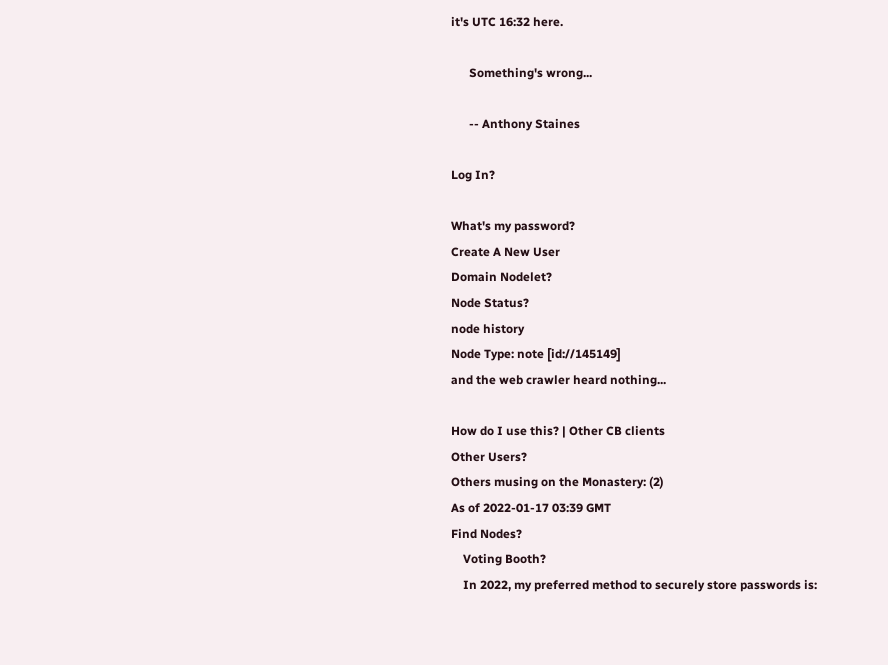it's UTC 16:32 here.

      Something's wrong...

      -- Anthony Staines

Log In?

What's my password?
Create A New User
Domain Nodelet?
Node Status?
node history
Node Type: note [id://145149]
and the web crawler heard nothing...

How do I use this? | Other CB clients
Other Users?
Others musing on the Monastery: (2)
As of 2022-01-17 03:39 GMT
Find Nodes?
    Voting Booth?
    In 2022, my preferred method to securely store passwords is: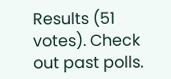Results (51 votes). Check out past polls.